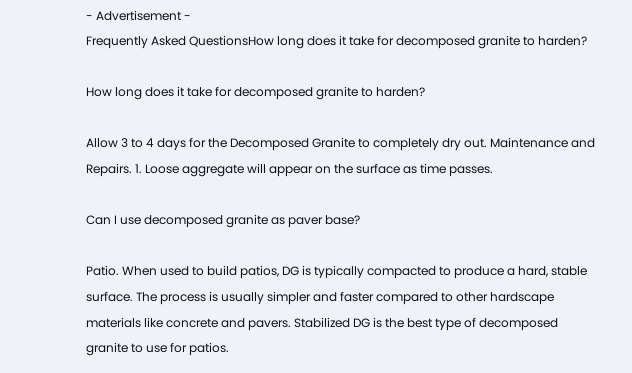- Advertisement -
Frequently Asked QuestionsHow long does it take for decomposed granite to harden?

How long does it take for decomposed granite to harden?

Allow 3 to 4 days for the Decomposed Granite to completely dry out. Maintenance and Repairs. 1. Loose aggregate will appear on the surface as time passes.

Can I use decomposed granite as paver base?

Patio. When used to build patios, DG is typically compacted to produce a hard, stable surface. The process is usually simpler and faster compared to other hardscape materials like concrete and pavers. Stabilized DG is the best type of decomposed granite to use for patios.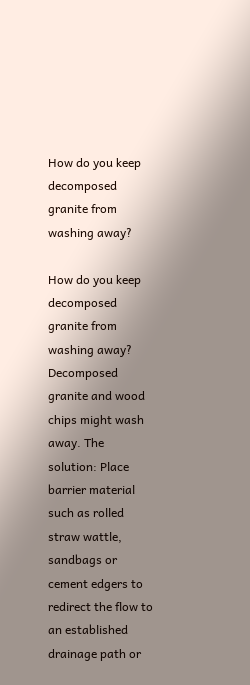How do you keep decomposed granite from washing away?

How do you keep decomposed granite from washing away? Decomposed granite and wood chips might wash away. The solution: Place barrier material such as rolled straw wattle, sandbags or cement edgers to redirect the flow to an established drainage path or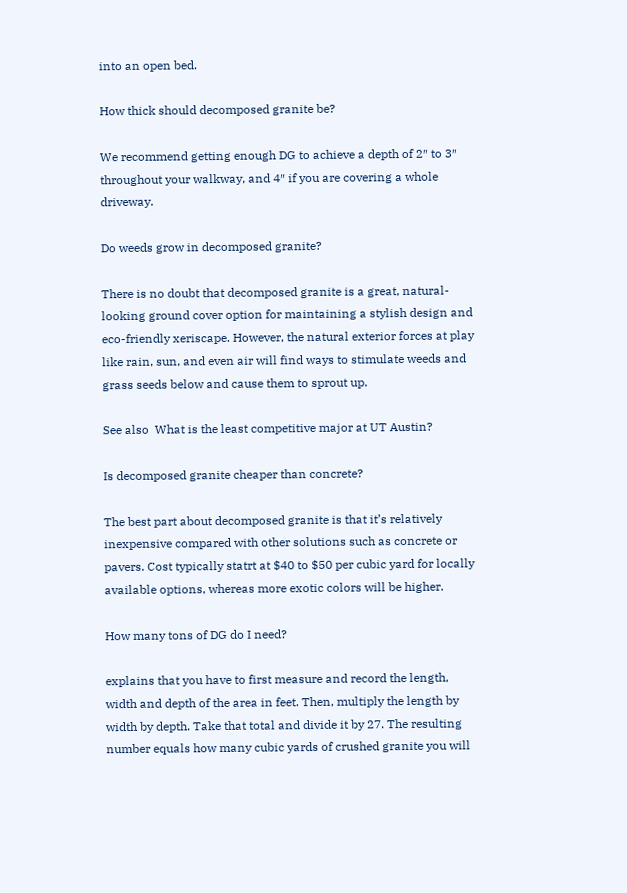into an open bed.

How thick should decomposed granite be?

We recommend getting enough DG to achieve a depth of 2″ to 3″ throughout your walkway, and 4″ if you are covering a whole driveway.

Do weeds grow in decomposed granite?

There is no doubt that decomposed granite is a great, natural-looking ground cover option for maintaining a stylish design and eco-friendly xeriscape. However, the natural exterior forces at play like rain, sun, and even air will find ways to stimulate weeds and grass seeds below and cause them to sprout up.

See also  What is the least competitive major at UT Austin?

Is decomposed granite cheaper than concrete?

The best part about decomposed granite is that it’s relatively inexpensive compared with other solutions such as concrete or pavers. Cost typically statrt at $40 to $50 per cubic yard for locally available options, whereas more exotic colors will be higher.

How many tons of DG do I need?

explains that you have to first measure and record the length, width and depth of the area in feet. Then, multiply the length by width by depth. Take that total and divide it by 27. The resulting number equals how many cubic yards of crushed granite you will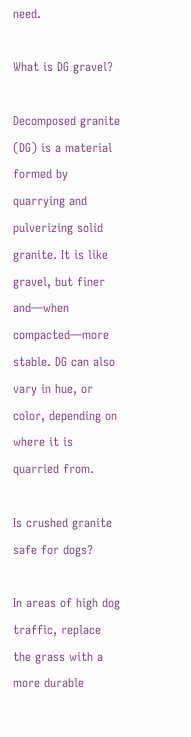need.

What is DG gravel?

Decomposed granite (DG) is a material formed by quarrying and pulverizing solid granite. It is like gravel, but finer and—when compacted—more stable. DG can also vary in hue, or color, depending on where it is quarried from.

Is crushed granite safe for dogs?

In areas of high dog traffic, replace the grass with a more durable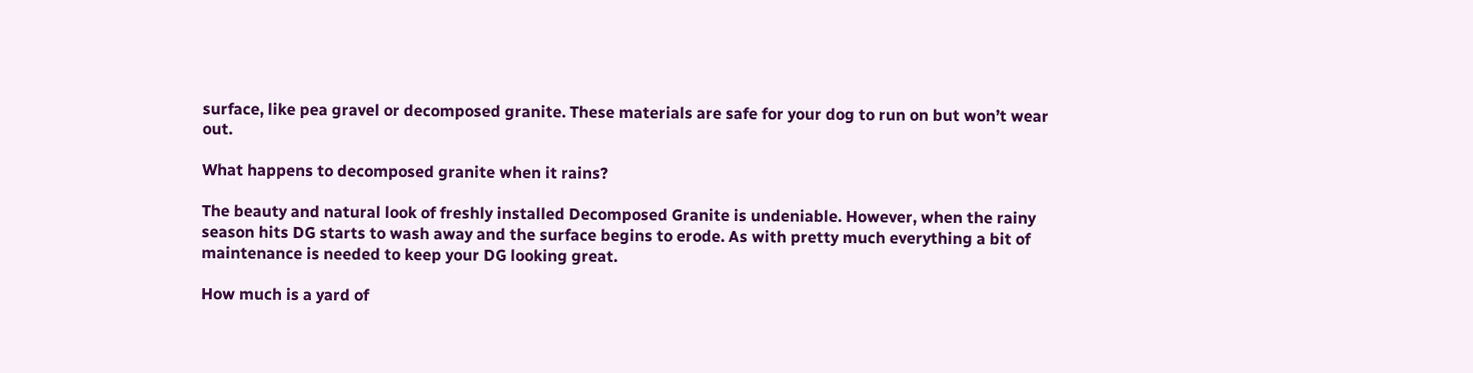surface, like pea gravel or decomposed granite. These materials are safe for your dog to run on but won’t wear out.

What happens to decomposed granite when it rains?

The beauty and natural look of freshly installed Decomposed Granite is undeniable. However, when the rainy season hits DG starts to wash away and the surface begins to erode. As with pretty much everything a bit of maintenance is needed to keep your DG looking great.

How much is a yard of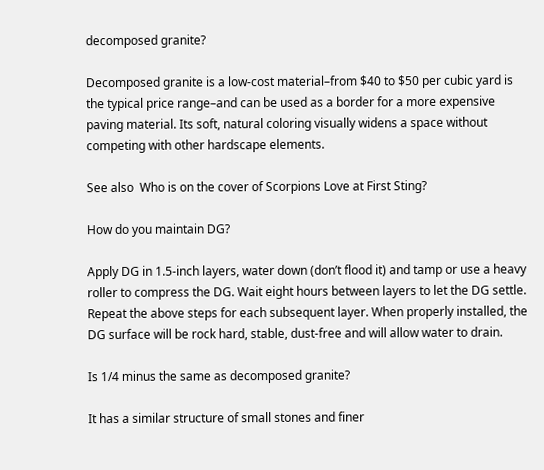decomposed granite?

Decomposed granite is a low-cost material–from $40 to $50 per cubic yard is the typical price range–and can be used as a border for a more expensive paving material. Its soft, natural coloring visually widens a space without competing with other hardscape elements.

See also  Who is on the cover of Scorpions Love at First Sting?

How do you maintain DG?

Apply DG in 1.5-inch layers, water down (don’t flood it) and tamp or use a heavy roller to compress the DG. Wait eight hours between layers to let the DG settle. Repeat the above steps for each subsequent layer. When properly installed, the DG surface will be rock hard, stable, dust-free and will allow water to drain.

Is 1/4 minus the same as decomposed granite?

It has a similar structure of small stones and finer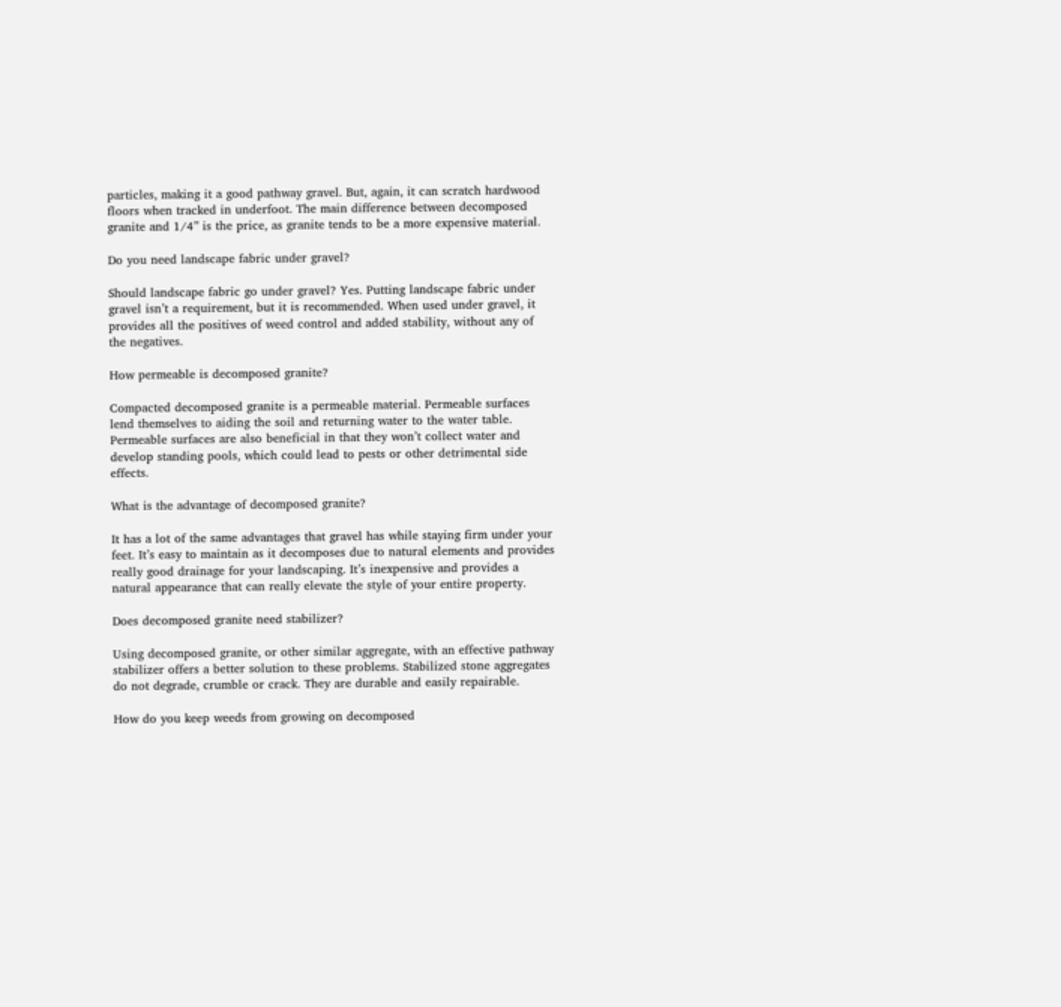particles, making it a good pathway gravel. But, again, it can scratch hardwood floors when tracked in underfoot. The main difference between decomposed granite and 1/4” is the price, as granite tends to be a more expensive material.

Do you need landscape fabric under gravel?

Should landscape fabric go under gravel? Yes. Putting landscape fabric under gravel isn’t a requirement, but it is recommended. When used under gravel, it provides all the positives of weed control and added stability, without any of the negatives.

How permeable is decomposed granite?

Compacted decomposed granite is a permeable material. Permeable surfaces lend themselves to aiding the soil and returning water to the water table. Permeable surfaces are also beneficial in that they won’t collect water and develop standing pools, which could lead to pests or other detrimental side effects.

What is the advantage of decomposed granite?

It has a lot of the same advantages that gravel has while staying firm under your feet. It’s easy to maintain as it decomposes due to natural elements and provides really good drainage for your landscaping. It’s inexpensive and provides a natural appearance that can really elevate the style of your entire property.

Does decomposed granite need stabilizer?

Using decomposed granite, or other similar aggregate, with an effective pathway stabilizer offers a better solution to these problems. Stabilized stone aggregates do not degrade, crumble or crack. They are durable and easily repairable.

How do you keep weeds from growing on decomposed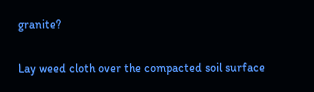granite?

Lay weed cloth over the compacted soil surface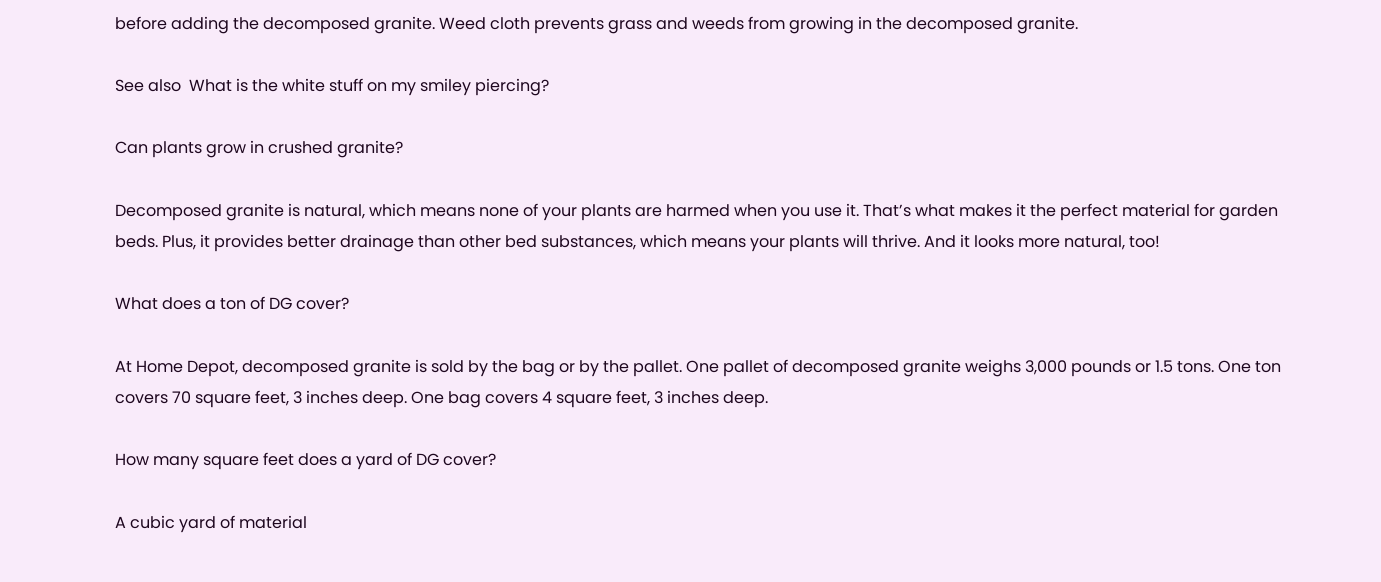before adding the decomposed granite. Weed cloth prevents grass and weeds from growing in the decomposed granite.

See also  What is the white stuff on my smiley piercing?

Can plants grow in crushed granite?

Decomposed granite is natural, which means none of your plants are harmed when you use it. That’s what makes it the perfect material for garden beds. Plus, it provides better drainage than other bed substances, which means your plants will thrive. And it looks more natural, too!

What does a ton of DG cover?

At Home Depot, decomposed granite is sold by the bag or by the pallet. One pallet of decomposed granite weighs 3,000 pounds or 1.5 tons. One ton covers 70 square feet, 3 inches deep. One bag covers 4 square feet, 3 inches deep.

How many square feet does a yard of DG cover?

A cubic yard of material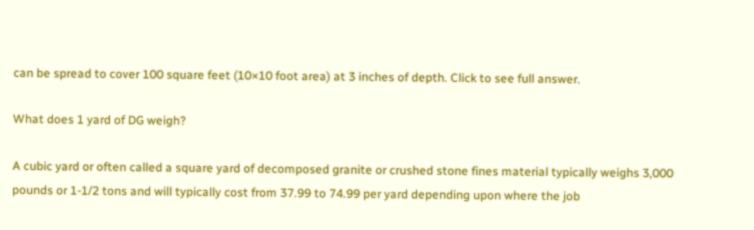can be spread to cover 100 square feet (10×10 foot area) at 3 inches of depth. Click to see full answer.

What does 1 yard of DG weigh?

A cubic yard or often called a square yard of decomposed granite or crushed stone fines material typically weighs 3,000 pounds or 1-1/2 tons and will typically cost from 37.99 to 74.99 per yard depending upon where the job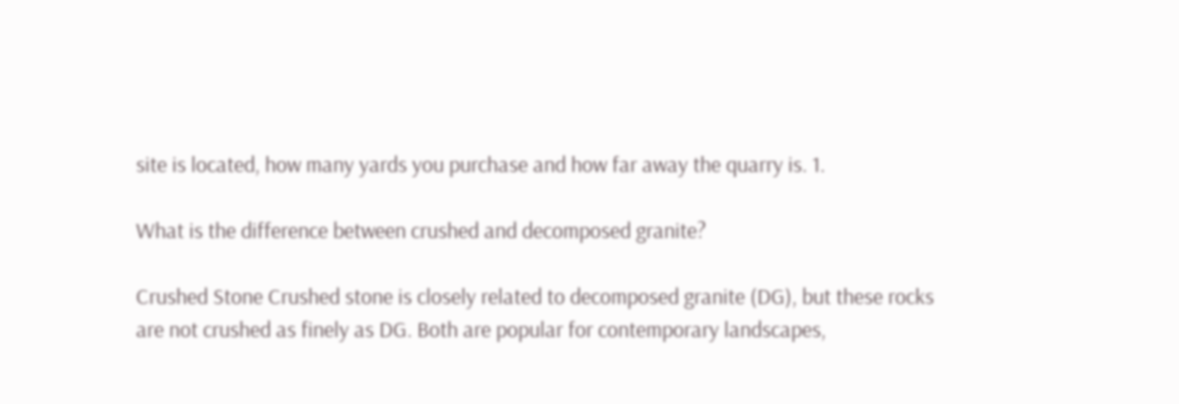site is located, how many yards you purchase and how far away the quarry is. 1.

What is the difference between crushed and decomposed granite?

Crushed Stone Crushed stone is closely related to decomposed granite (DG), but these rocks are not crushed as finely as DG. Both are popular for contemporary landscapes,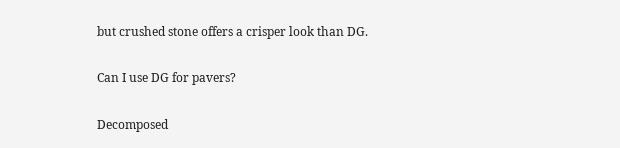but crushed stone offers a crisper look than DG.

Can I use DG for pavers?

Decomposed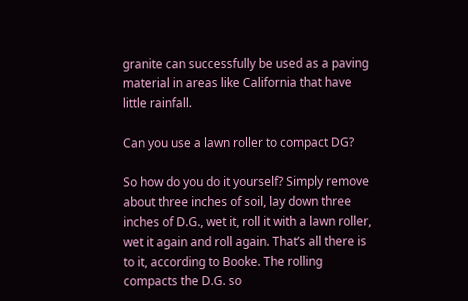granite can successfully be used as a paving material in areas like California that have little rainfall.

Can you use a lawn roller to compact DG?

So how do you do it yourself? Simply remove about three inches of soil, lay down three inches of D.G., wet it, roll it with a lawn roller, wet it again and roll again. That’s all there is to it, according to Booke. The rolling compacts the D.G. so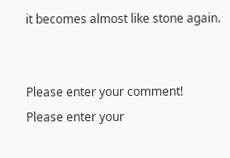it becomes almost like stone again.


Please enter your comment!
Please enter your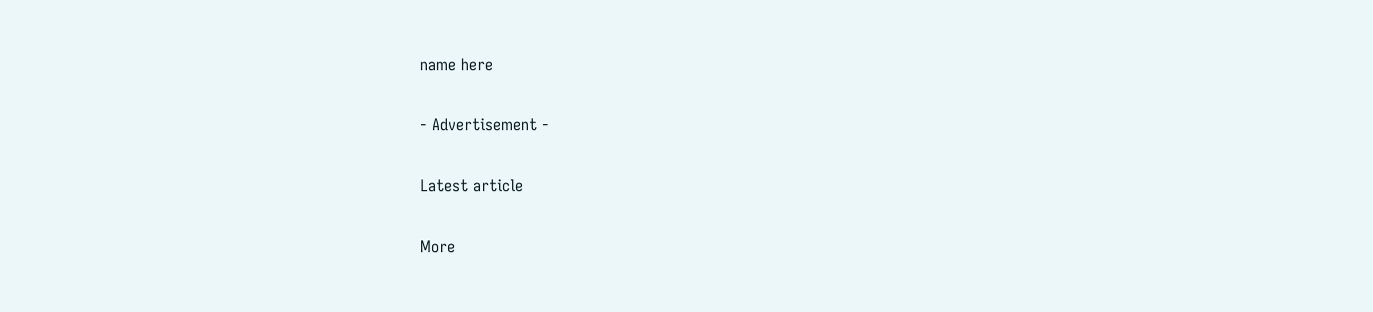name here

- Advertisement -

Latest article

More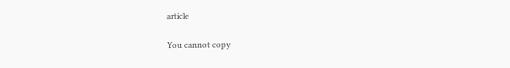article

You cannot copy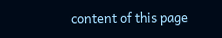content of this page